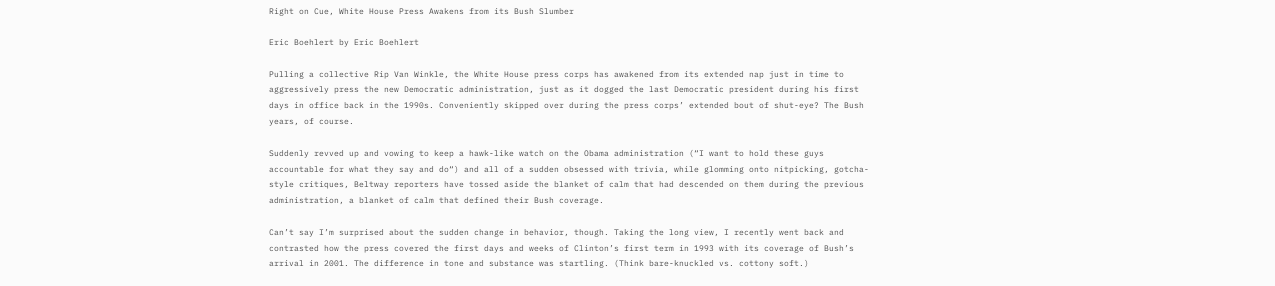Right on Cue, White House Press Awakens from its Bush Slumber

Eric Boehlert by Eric Boehlert

Pulling a collective Rip Van Winkle, the White House press corps has awakened from its extended nap just in time to aggressively press the new Democratic administration, just as it dogged the last Democratic president during his first days in office back in the 1990s. Conveniently skipped over during the press corps’ extended bout of shut-eye? The Bush years, of course.

Suddenly revved up and vowing to keep a hawk-like watch on the Obama administration (“I want to hold these guys accountable for what they say and do“) and all of a sudden obsessed with trivia, while glomming onto nitpicking, gotcha-style critiques, Beltway reporters have tossed aside the blanket of calm that had descended on them during the previous administration, a blanket of calm that defined their Bush coverage.

Can’t say I’m surprised about the sudden change in behavior, though. Taking the long view, I recently went back and contrasted how the press covered the first days and weeks of Clinton’s first term in 1993 with its coverage of Bush’s arrival in 2001. The difference in tone and substance was startling. (Think bare-knuckled vs. cottony soft.)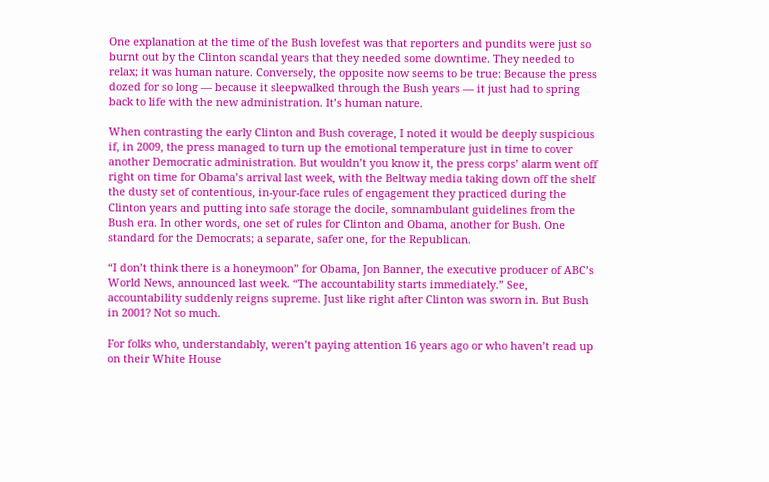One explanation at the time of the Bush lovefest was that reporters and pundits were just so burnt out by the Clinton scandal years that they needed some downtime. They needed to relax; it was human nature. Conversely, the opposite now seems to be true: Because the press dozed for so long — because it sleepwalked through the Bush years — it just had to spring back to life with the new administration. It’s human nature.

When contrasting the early Clinton and Bush coverage, I noted it would be deeply suspicious if, in 2009, the press managed to turn up the emotional temperature just in time to cover another Democratic administration. But wouldn’t you know it, the press corps’ alarm went off right on time for Obama’s arrival last week, with the Beltway media taking down off the shelf the dusty set of contentious, in-your-face rules of engagement they practiced during the Clinton years and putting into safe storage the docile, somnambulant guidelines from the Bush era. In other words, one set of rules for Clinton and Obama, another for Bush. One standard for the Democrats; a separate, safer one, for the Republican.

“I don’t think there is a honeymoon” for Obama, Jon Banner, the executive producer of ABC’s World News, announced last week. “The accountability starts immediately.” See, accountability suddenly reigns supreme. Just like right after Clinton was sworn in. But Bush in 2001? Not so much.

For folks who, understandably, weren’t paying attention 16 years ago or who haven’t read up on their White House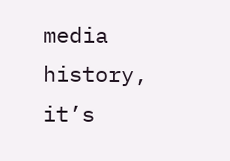media history, it’s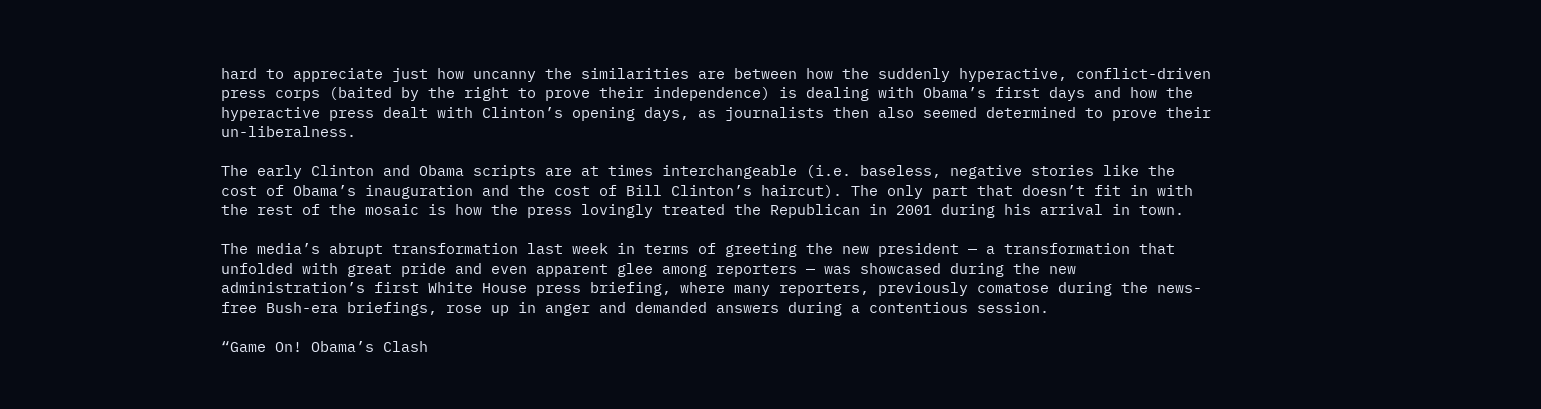hard to appreciate just how uncanny the similarities are between how the suddenly hyperactive, conflict-driven press corps (baited by the right to prove their independence) is dealing with Obama’s first days and how the hyperactive press dealt with Clinton’s opening days, as journalists then also seemed determined to prove their un-liberalness.

The early Clinton and Obama scripts are at times interchangeable (i.e. baseless, negative stories like the cost of Obama’s inauguration and the cost of Bill Clinton’s haircut). The only part that doesn’t fit in with the rest of the mosaic is how the press lovingly treated the Republican in 2001 during his arrival in town.

The media’s abrupt transformation last week in terms of greeting the new president — a transformation that unfolded with great pride and even apparent glee among reporters — was showcased during the new administration’s first White House press briefing, where many reporters, previously comatose during the news-free Bush-era briefings, rose up in anger and demanded answers during a contentious session.

“Game On! Obama’s Clash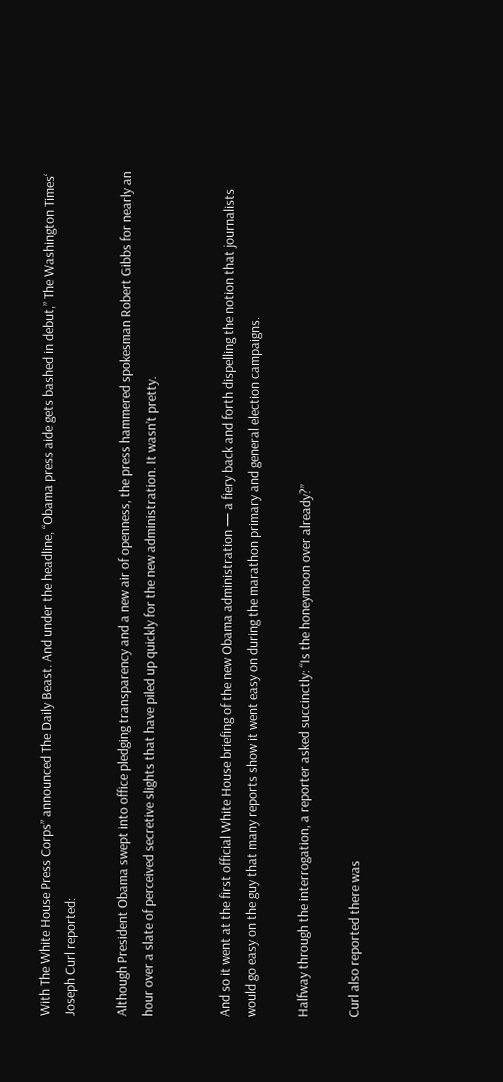With The White House Press Corps” announced The Daily Beast. And under the headline, “Obama press aide gets bashed in debut,” The Washington Times‘ Joseph Curl reported:

Although President Obama swept into office pledging transparency and a new air of openness, the press hammered spokesman Robert Gibbs for nearly an hour over a slate of perceived secretive slights that have piled up quickly for the new administration. It wasn’t pretty.


And so it went at the first official White House briefing of the new Obama administration — a fiery back and forth dispelling the notion that journalists would go easy on the guy that many reports show it went easy on during the marathon primary and general election campaigns.

Halfway through the interrogation, a reporter asked succinctly: “Is the honeymoon over already?”

Curl also reported there was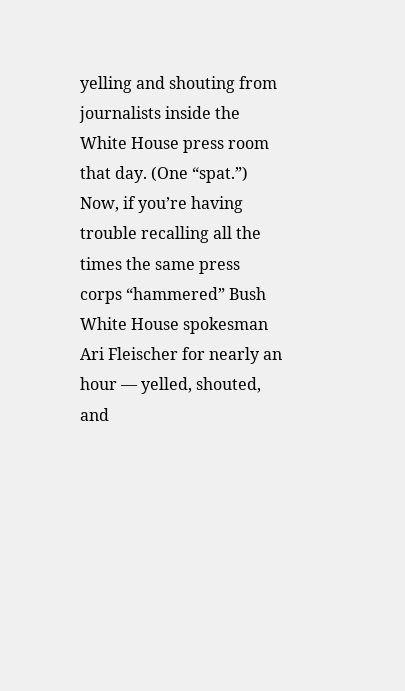yelling and shouting from journalists inside the White House press room that day. (One “spat.”) Now, if you’re having trouble recalling all the times the same press corps “hammered” Bush White House spokesman Ari Fleischer for nearly an hour — yelled, shouted, and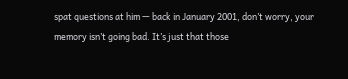spat questions at him — back in January 2001, don’t worry, your memory isn’t going bad. It’s just that those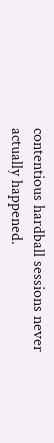contentious hardball sessions never actually happened.